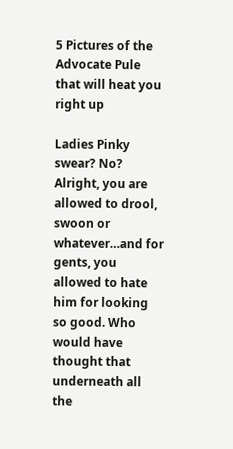5 Pictures of the Advocate Pule that will heat you right up

Ladies Pinky swear? No? Alright, you are allowed to drool, swoon or whatever…and for gents, you allowed to hate him for looking so good. Who would have thought that underneath all the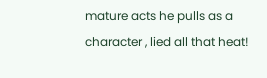mature acts he pulls as a character , lied all that heat!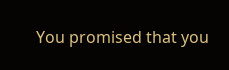You promised that you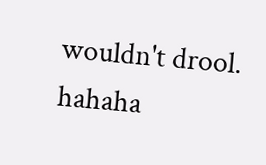wouldn't drool. hahaha